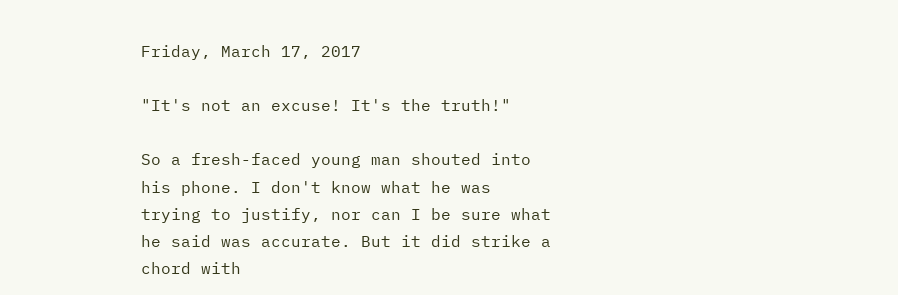Friday, March 17, 2017

"It's not an excuse! It's the truth!"

So a fresh-faced young man shouted into his phone. I don't know what he was trying to justify, nor can I be sure what he said was accurate. But it did strike a chord with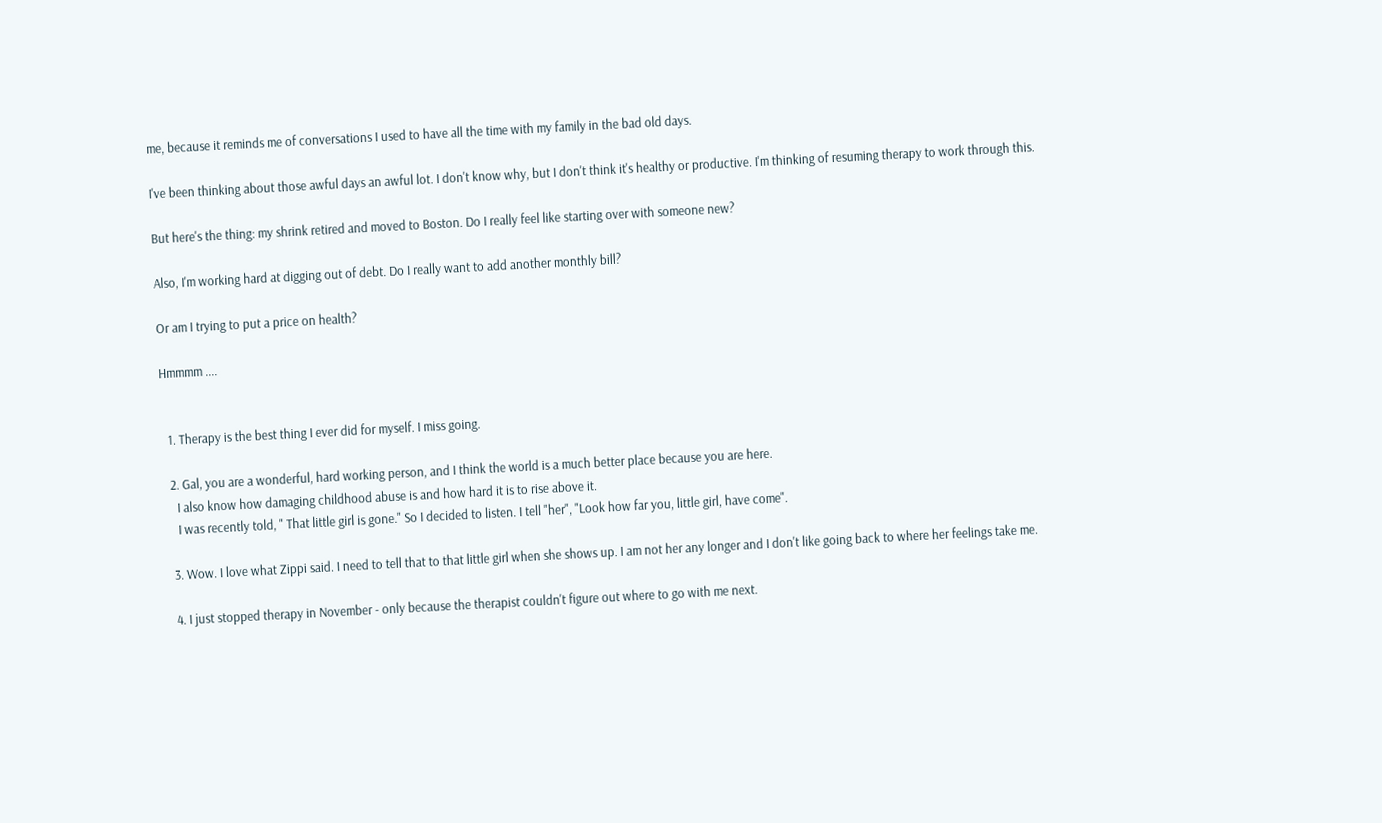me, because it reminds me of conversations I used to have all the time with my family in the bad old days.

I've been thinking about those awful days an awful lot. I don't know why, but I don't think it's healthy or productive. I'm thinking of resuming therapy to work through this.

But here's the thing: my shrink retired and moved to Boston. Do I really feel like starting over with someone new?

Also, I'm working hard at digging out of debt. Do I really want to add another monthly bill?

Or am I trying to put a price on health?

Hmmmm ....


  1. Therapy is the best thing I ever did for myself. I miss going.

  2. Gal, you are a wonderful, hard working person, and I think the world is a much better place because you are here.
    I also know how damaging childhood abuse is and how hard it is to rise above it.
    I was recently told, " That little girl is gone." So I decided to listen. I tell "her", "Look how far you, little girl, have come".

  3. Wow. I love what Zippi said. I need to tell that to that little girl when she shows up. I am not her any longer and I don't like going back to where her feelings take me.

  4. I just stopped therapy in November - only because the therapist couldn't figure out where to go with me next.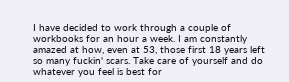I have decided to work through a couple of workbooks for an hour a week. I am constantly amazed at how, even at 53, those first 18 years left so many fuckin' scars. Take care of yourself and do whatever you feel is best for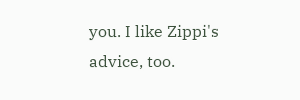you. I like Zippi's advice, too.